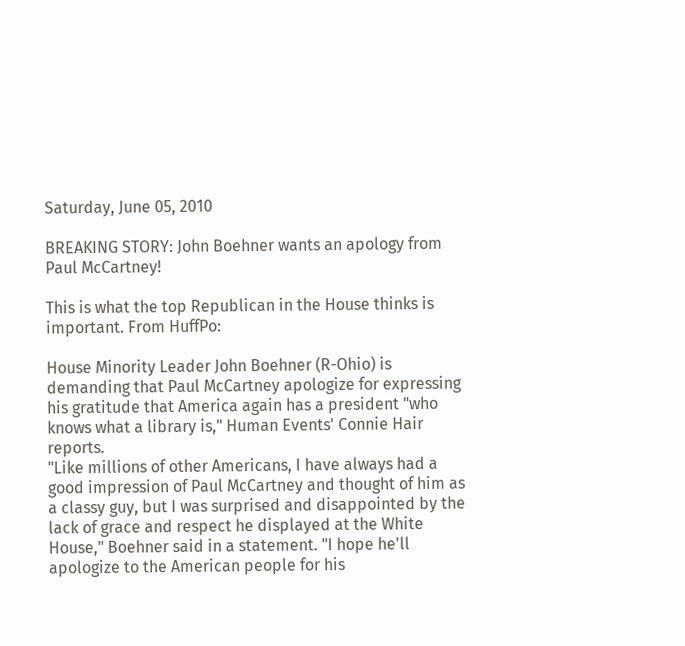Saturday, June 05, 2010

BREAKING STORY: John Boehner wants an apology from Paul McCartney!

This is what the top Republican in the House thinks is important. From HuffPo:

House Minority Leader John Boehner (R-Ohio) is demanding that Paul McCartney apologize for expressing his gratitude that America again has a president "who knows what a library is," Human Events' Connie Hair reports.
"Like millions of other Americans, I have always had a good impression of Paul McCartney and thought of him as a classy guy, but I was surprised and disappointed by the lack of grace and respect he displayed at the White House," Boehner said in a statement. "I hope he'll apologize to the American people for his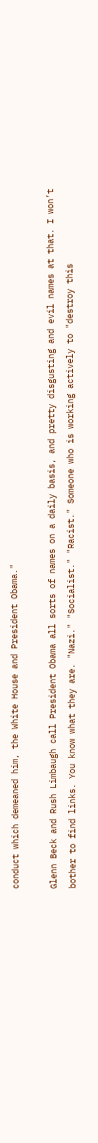conduct which demeaned him, the White House and President Obama."

Glenn Beck and Rush Limbaugh call President Obama all sorts of names on a daily basis, and pretty disgusting and evil names at that. I won’t bother to find links. You know what they are. "Nazi." "Socialist." "Racist." Someone who is working actively to "destroy this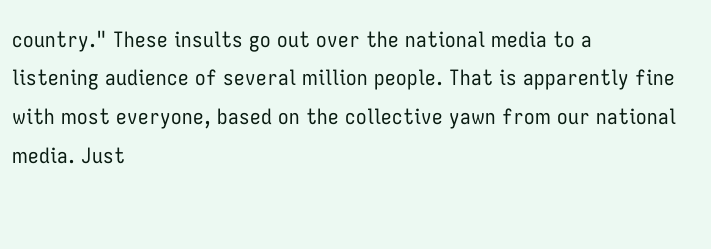country." These insults go out over the national media to a listening audience of several million people. That is apparently fine with most everyone, based on the collective yawn from our national media. Just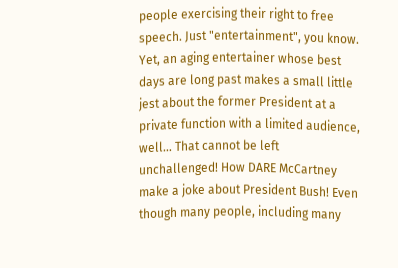people exercising their right to free speech. Just "entertainment", you know. Yet, an aging entertainer whose best days are long past makes a small little jest about the former President at a private function with a limited audience, well… That cannot be left unchallenged! How DARE McCartney make a joke about President Bush! Even though many people, including many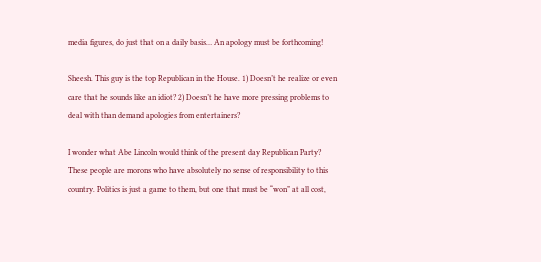media figures, do just that on a daily basis… An apology must be forthcoming!

Sheesh. This guy is the top Republican in the House. 1) Doesn’t he realize or even care that he sounds like an idiot? 2) Doesn’t he have more pressing problems to deal with than demand apologies from entertainers?

I wonder what Abe Lincoln would think of the present day Republican Party? These people are morons who have absolutely no sense of responsibility to this country. Politics is just a game to them, but one that must be “won” at all cost,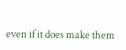even if it does make them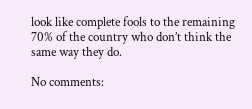look like complete fools to the remaining 70% of the country who don’t think the same way they do.

No comments: